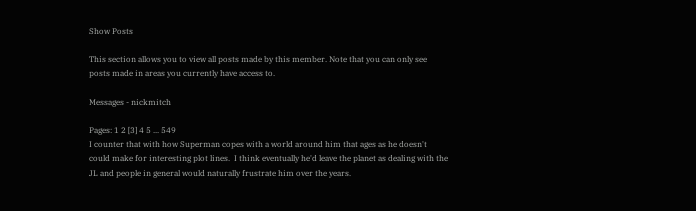Show Posts

This section allows you to view all posts made by this member. Note that you can only see posts made in areas you currently have access to.

Messages - nickmitch

Pages: 1 2 [3] 4 5 ... 549
I counter that with how Superman copes with a world around him that ages as he doesn't could make for interesting plot lines.  I think eventually he'd leave the planet as dealing with the JL and people in general would naturally frustrate him over the years.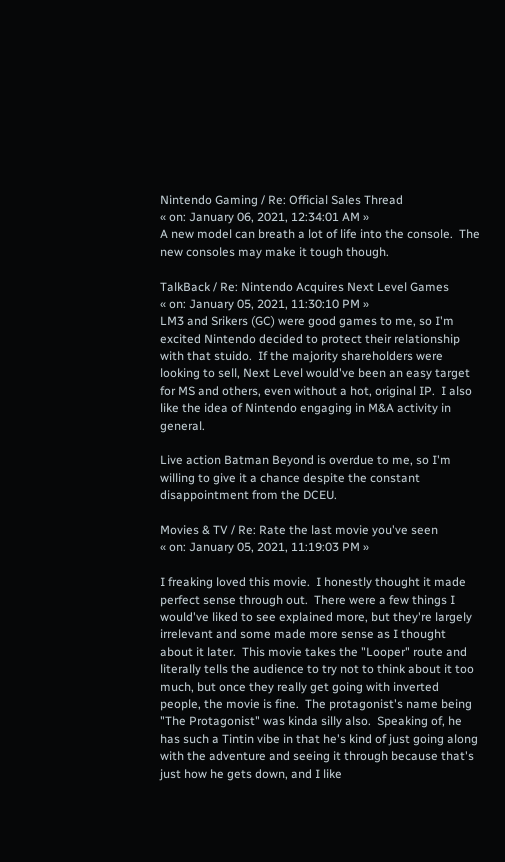Nintendo Gaming / Re: Official Sales Thread
« on: January 06, 2021, 12:34:01 AM »
A new model can breath a lot of life into the console.  The new consoles may make it tough though.

TalkBack / Re: Nintendo Acquires Next Level Games
« on: January 05, 2021, 11:30:10 PM »
LM3 and Srikers (GC) were good games to me, so I'm excited Nintendo decided to protect their relationship with that stuido.  If the majority shareholders were looking to sell, Next Level would've been an easy target for MS and others, even without a hot, original IP.  I also like the idea of Nintendo engaging in M&A activity in general.

Live action Batman Beyond is overdue to me, so I'm willing to give it a chance despite the constant disappointment from the DCEU.

Movies & TV / Re: Rate the last movie you've seen
« on: January 05, 2021, 11:19:03 PM »

I freaking loved this movie.  I honestly thought it made perfect sense through out.  There were a few things I would've liked to see explained more, but they're largely irrelevant and some made more sense as I thought about it later.  This movie takes the "Looper" route and literally tells the audience to try not to think about it too much, but once they really get going with inverted people, the movie is fine.  The protagonist's name being "The Protagonist" was kinda silly also.  Speaking of, he has such a Tintin vibe in that he's kind of just going along with the adventure and seeing it through because that's just how he gets down, and I like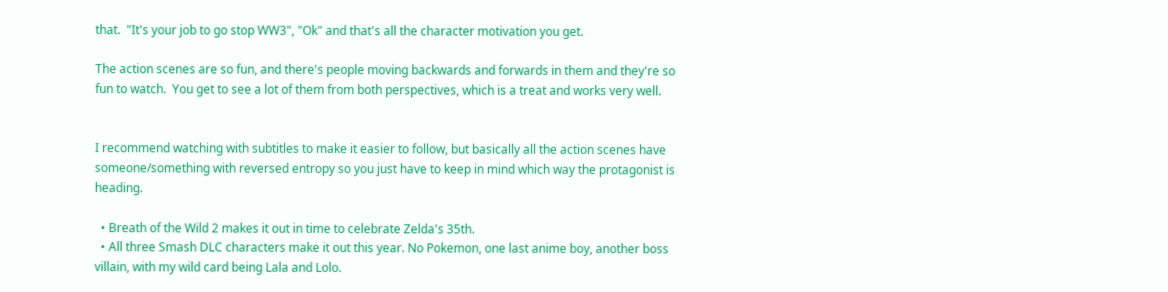that.  "It's your job to go stop WW3", "Ok" and that's all the character motivation you get.

The action scenes are so fun, and there's people moving backwards and forwards in them and they're so fun to watch.  You get to see a lot of them from both perspectives, which is a treat and works very well.


I recommend watching with subtitles to make it easier to follow, but basically all the action scenes have someone/something with reversed entropy so you just have to keep in mind which way the protagonist is heading.

  • Breath of the Wild 2 makes it out in time to celebrate Zelda's 35th.
  • All three Smash DLC characters make it out this year. No Pokemon, one last anime boy, another boss villain, with my wild card being Lala and Lolo.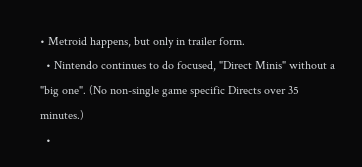• Metroid happens, but only in trailer form.
  • Nintendo continues to do focused, "Direct Minis" without a "big one". (No non-single game specific Directs over 35 minutes.)
  •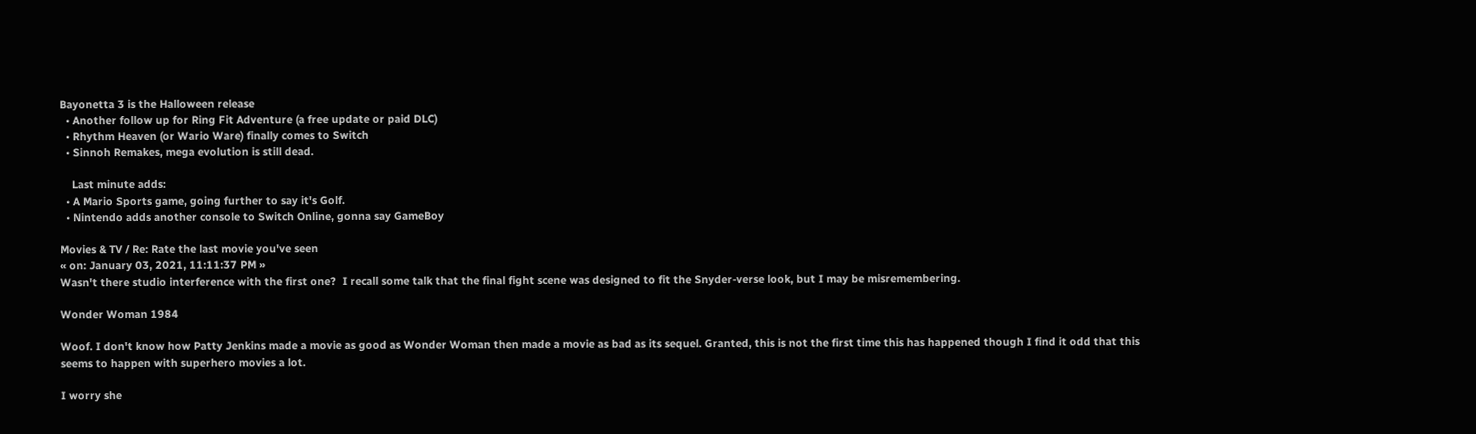Bayonetta 3 is the Halloween release
  • Another follow up for Ring Fit Adventure (a free update or paid DLC)
  • Rhythm Heaven (or Wario Ware) finally comes to Switch
  • Sinnoh Remakes, mega evolution is still dead.

    Last minute adds:
  • A Mario Sports game, going further to say it's Golf.
  • Nintendo adds another console to Switch Online, gonna say GameBoy

Movies & TV / Re: Rate the last movie you've seen
« on: January 03, 2021, 11:11:37 PM »
Wasn't there studio interference with the first one?  I recall some talk that the final fight scene was designed to fit the Snyder-verse look, but I may be misremembering.

Wonder Woman 1984

Woof. I don't know how Patty Jenkins made a movie as good as Wonder Woman then made a movie as bad as its sequel. Granted, this is not the first time this has happened though I find it odd that this seems to happen with superhero movies a lot.

I worry she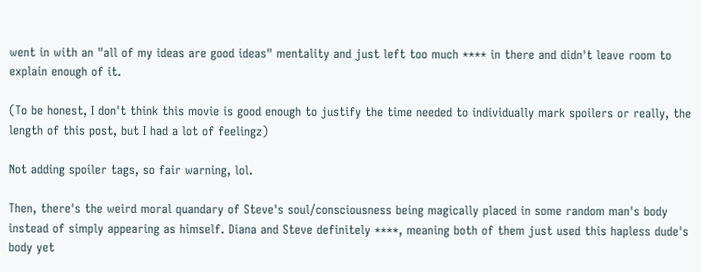went in with an "all of my ideas are good ideas" mentality and just left too much **** in there and didn't leave room to explain enough of it.

(To be honest, I don't think this movie is good enough to justify the time needed to individually mark spoilers or really, the length of this post, but I had a lot of feelingz)

Not adding spoiler tags, so fair warning, lol.

Then, there's the weird moral quandary of Steve's soul/consciousness being magically placed in some random man's body instead of simply appearing as himself. Diana and Steve definitely ****, meaning both of them just used this hapless dude's body yet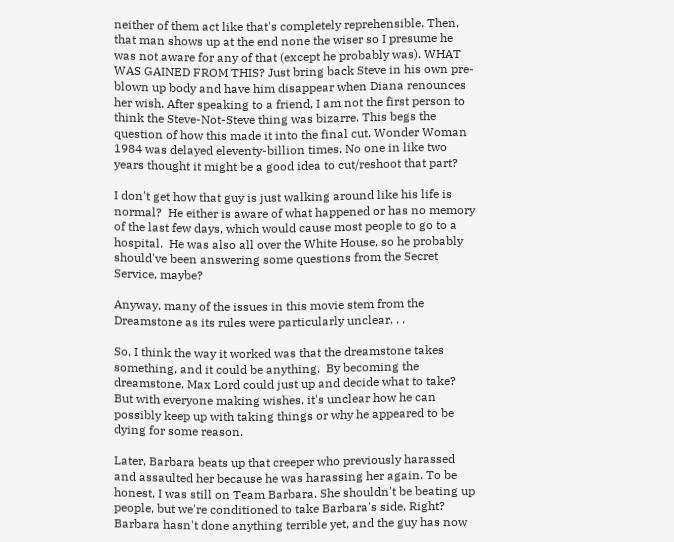neither of them act like that's completely reprehensible. Then, that man shows up at the end none the wiser so I presume he was not aware for any of that (except he probably was). WHAT WAS GAINED FROM THIS? Just bring back Steve in his own pre-blown up body and have him disappear when Diana renounces her wish. After speaking to a friend, I am not the first person to think the Steve-Not-Steve thing was bizarre. This begs the question of how this made it into the final cut. Wonder Woman 1984 was delayed eleventy-billion times. No one in like two years thought it might be a good idea to cut/reshoot that part?

I don't get how that guy is just walking around like his life is normal?  He either is aware of what happened or has no memory of the last few days, which would cause most people to go to a hospital.  He was also all over the White House, so he probably should've been answering some questions from the Secret Service, maybe?

Anyway, many of the issues in this movie stem from the Dreamstone as its rules were particularly unclear. . .

So, I think the way it worked was that the dreamstone takes something, and it could be anything.  By becoming the dreamstone, Max Lord could just up and decide what to take?  But with everyone making wishes, it's unclear how he can possibly keep up with taking things or why he appeared to be dying for some reason.

Later, Barbara beats up that creeper who previously harassed and assaulted her because he was harassing her again. To be honest, I was still on Team Barbara. She shouldn't be beating up people, but we're conditioned to take Barbara's side. Right? Barbara hasn't done anything terrible yet, and the guy has now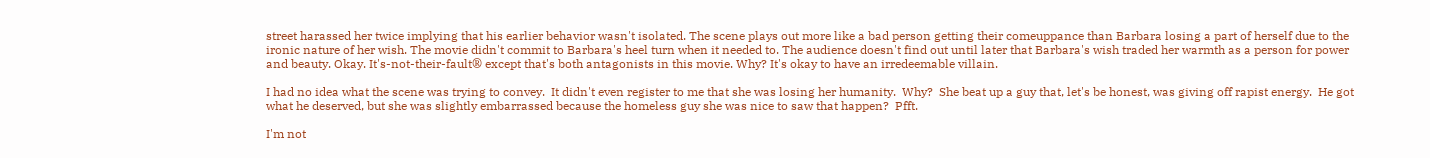street harassed her twice implying that his earlier behavior wasn't isolated. The scene plays out more like a bad person getting their comeuppance than Barbara losing a part of herself due to the ironic nature of her wish. The movie didn't commit to Barbara's heel turn when it needed to. The audience doesn't find out until later that Barbara's wish traded her warmth as a person for power and beauty. Okay. It's-not-their-fault® except that's both antagonists in this movie. Why? It's okay to have an irredeemable villain.

I had no idea what the scene was trying to convey.  It didn't even register to me that she was losing her humanity.  Why?  She beat up a guy that, let's be honest, was giving off rapist energy.  He got what he deserved, but she was slightly embarrassed because the homeless guy she was nice to saw that happen?  Pfft.

I'm not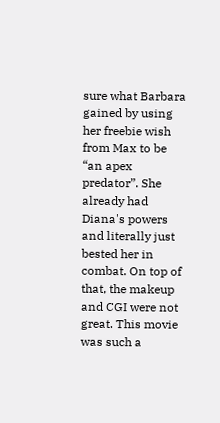sure what Barbara gained by using her freebie wish from Max to be “an apex predator”. She already had Diana's powers and literally just bested her in combat. On top of that, the makeup and CGI were not great. This movie was such a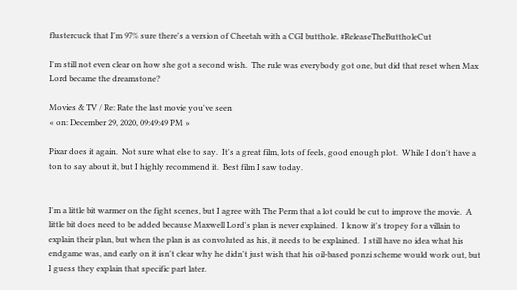flustercuck that I'm 97% sure there's a version of Cheetah with a CGI butthole. #ReleaseTheButtholeCut

I'm still not even clear on how she got a second wish.  The rule was everybody got one, but did that reset when Max Lord became the dreamstone?

Movies & TV / Re: Rate the last movie you've seen
« on: December 29, 2020, 09:49:49 PM »

Pixar does it again.  Not sure what else to say.  It's a great film, lots of feels, good enough plot.  While I don't have a ton to say about it, but I highly recommend it.  Best film I saw today.


I'm a little bit warmer on the fight scenes, but I agree with The Perm that a lot could be cut to improve the movie.  A little bit does need to be added because Maxwell Lord's plan is never explained.  I know it's tropey for a villain to explain their plan, but when the plan is as convoluted as his, it needs to be explained.  I still have no idea what his endgame was, and early on it isn't clear why he didn't just wish that his oil-based ponzi scheme would work out, but I guess they explain that specific part later.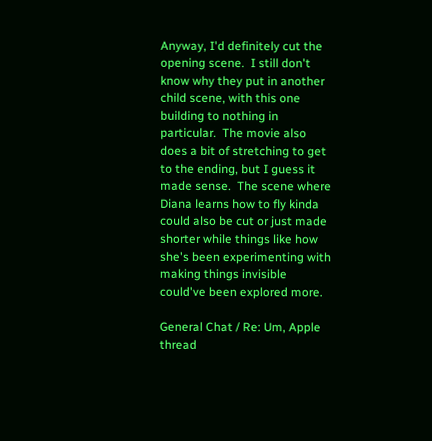Anyway, I'd definitely cut the opening scene.  I still don't know why they put in another child scene, with this one building to nothing in particular.  The movie also does a bit of stretching to get to the ending, but I guess it made sense.  The scene where Diana learns how to fly kinda could also be cut or just made shorter while things like how she's been experimenting with making things invisible could've been explored more.

General Chat / Re: Um, Apple thread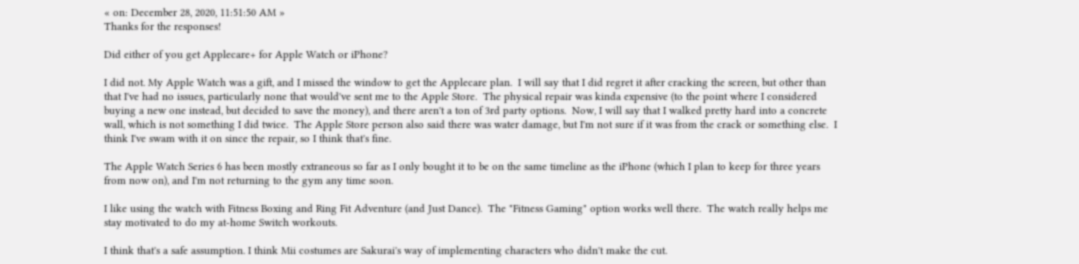« on: December 28, 2020, 11:51:50 AM »
Thanks for the responses!

Did either of you get Applecare+ for Apple Watch or iPhone?

I did not. My Apple Watch was a gift, and I missed the window to get the Applecare plan.  I will say that I did regret it after cracking the screen, but other than that I've had no issues, particularly none that would've sent me to the Apple Store.  The physical repair was kinda expensive (to the point where I considered buying a new one instead, but decided to save the money), and there aren't a ton of 3rd party options.  Now, I will say that I walked pretty hard into a concrete wall, which is not something I did twice.  The Apple Store person also said there was water damage, but I'm not sure if it was from the crack or something else.  I think I've swam with it on since the repair, so I think that's fine.

The Apple Watch Series 6 has been mostly extraneous so far as I only bought it to be on the same timeline as the iPhone (which I plan to keep for three years from now on), and I'm not returning to the gym any time soon.

I like using the watch with Fitness Boxing and Ring Fit Adventure (and Just Dance).  The "Fitness Gaming" option works well there.  The watch really helps me stay motivated to do my at-home Switch workouts.

I think that's a safe assumption. I think Mii costumes are Sakurai's way of implementing characters who didn't make the cut.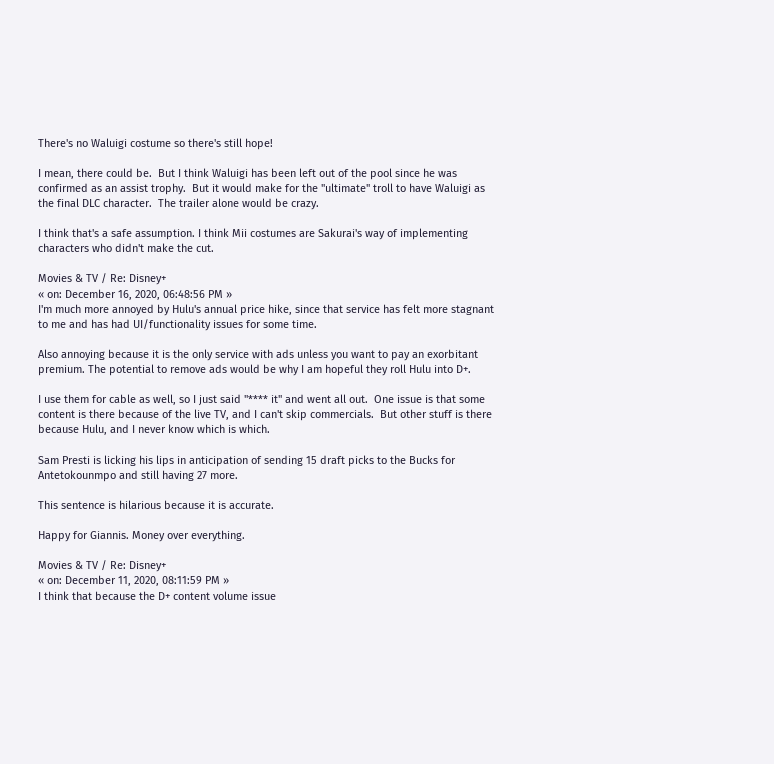There's no Waluigi costume so there's still hope!

I mean, there could be.  But I think Waluigi has been left out of the pool since he was confirmed as an assist trophy.  But it would make for the "ultimate" troll to have Waluigi as the final DLC character.  The trailer alone would be crazy.

I think that's a safe assumption. I think Mii costumes are Sakurai's way of implementing characters who didn't make the cut.

Movies & TV / Re: Disney+
« on: December 16, 2020, 06:48:56 PM »
I'm much more annoyed by Hulu's annual price hike, since that service has felt more stagnant to me and has had UI/functionality issues for some time.

Also annoying because it is the only service with ads unless you want to pay an exorbitant premium. The potential to remove ads would be why I am hopeful they roll Hulu into D+.

I use them for cable as well, so I just said "**** it" and went all out.  One issue is that some content is there because of the live TV, and I can't skip commercials.  But other stuff is there because Hulu, and I never know which is which.

Sam Presti is licking his lips in anticipation of sending 15 draft picks to the Bucks for Antetokounmpo and still having 27 more.

This sentence is hilarious because it is accurate.

Happy for Giannis. Money over everything.

Movies & TV / Re: Disney+
« on: December 11, 2020, 08:11:59 PM »
I think that because the D+ content volume issue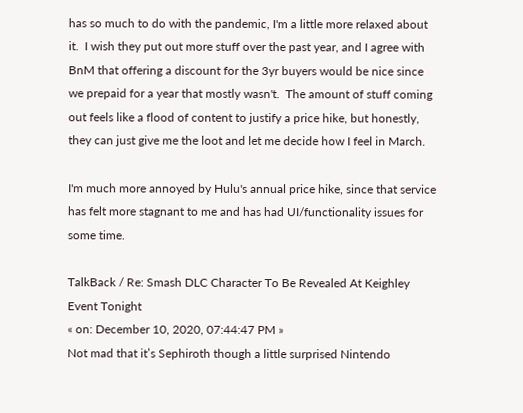has so much to do with the pandemic, I'm a little more relaxed about it.  I wish they put out more stuff over the past year, and I agree with BnM that offering a discount for the 3yr buyers would be nice since we prepaid for a year that mostly wasn't.  The amount of stuff coming out feels like a flood of content to justify a price hike, but honestly, they can just give me the loot and let me decide how I feel in March.

I'm much more annoyed by Hulu's annual price hike, since that service has felt more stagnant to me and has had UI/functionality issues for some time.

TalkBack / Re: Smash DLC Character To Be Revealed At Keighley Event Tonight
« on: December 10, 2020, 07:44:47 PM »
Not mad that it’s Sephiroth though a little surprised Nintendo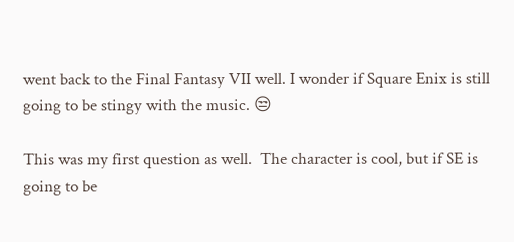went back to the Final Fantasy VII well. I wonder if Square Enix is still going to be stingy with the music. 😒

This was my first question as well.  The character is cool, but if SE is going to be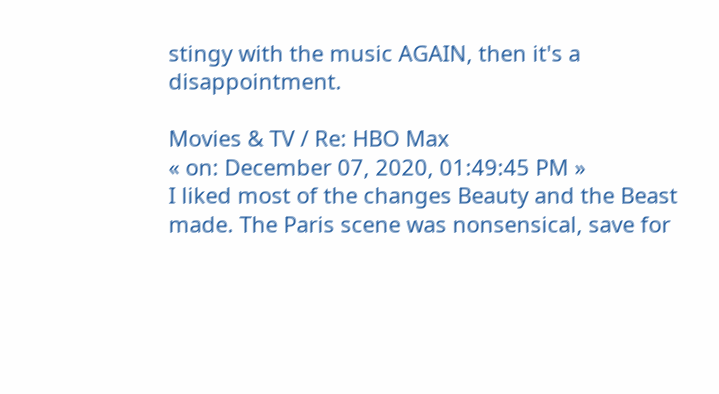stingy with the music AGAIN, then it's a disappointment.

Movies & TV / Re: HBO Max
« on: December 07, 2020, 01:49:45 PM »
I liked most of the changes Beauty and the Beast made. The Paris scene was nonsensical, save for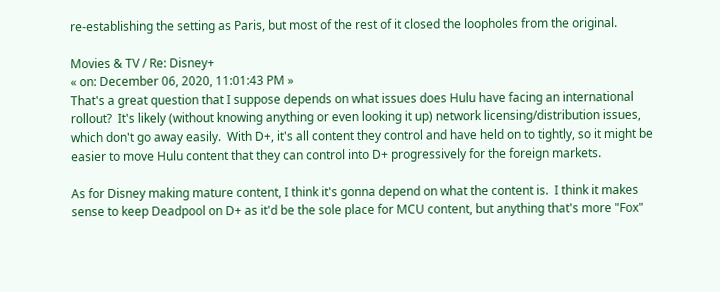re-establishing the setting as Paris, but most of the rest of it closed the loopholes from the original.

Movies & TV / Re: Disney+
« on: December 06, 2020, 11:01:43 PM »
That's a great question that I suppose depends on what issues does Hulu have facing an international rollout?  It's likely (without knowing anything or even looking it up) network licensing/distribution issues, which don't go away easily.  With D+, it's all content they control and have held on to tightly, so it might be easier to move Hulu content that they can control into D+ progressively for the foreign markets.

As for Disney making mature content, I think it's gonna depend on what the content is.  I think it makes sense to keep Deadpool on D+ as it'd be the sole place for MCU content, but anything that's more "Fox"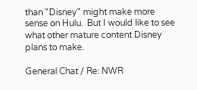than "Disney" might make more sense on Hulu.  But I would like to see what other mature content Disney plans to make.

General Chat / Re: NWR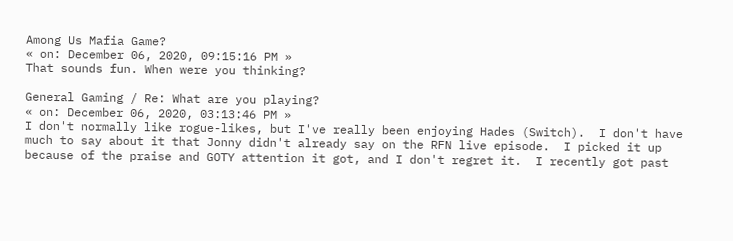Among Us Mafia Game?
« on: December 06, 2020, 09:15:16 PM »
That sounds fun. When were you thinking?

General Gaming / Re: What are you playing?
« on: December 06, 2020, 03:13:46 PM »
I don't normally like rogue-likes, but I've really been enjoying Hades (Switch).  I don't have much to say about it that Jonny didn't already say on the RFN live episode.  I picked it up because of the praise and GOTY attention it got, and I don't regret it.  I recently got past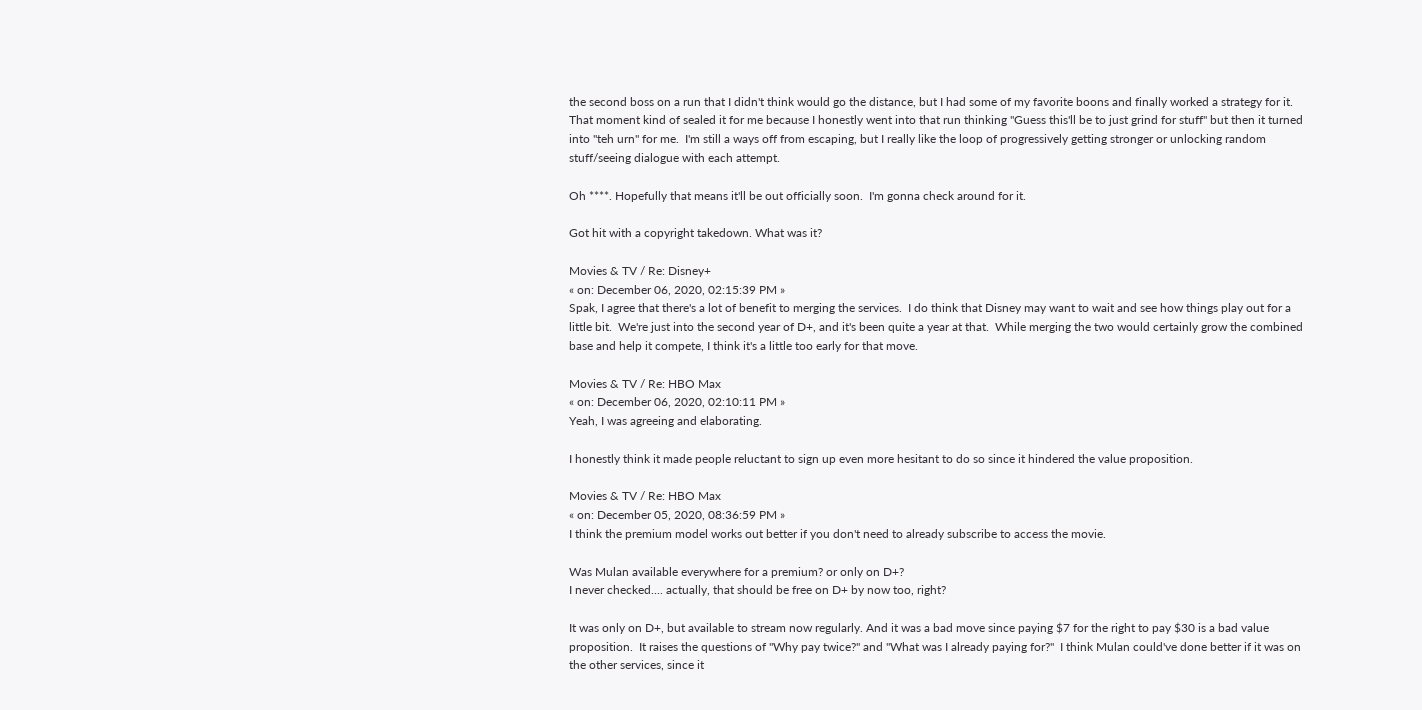the second boss on a run that I didn't think would go the distance, but I had some of my favorite boons and finally worked a strategy for it.  That moment kind of sealed it for me because I honestly went into that run thinking "Guess this'll be to just grind for stuff" but then it turned into "teh urn" for me.  I'm still a ways off from escaping, but I really like the loop of progressively getting stronger or unlocking random stuff/seeing dialogue with each attempt.

Oh ****. Hopefully that means it'll be out officially soon.  I'm gonna check around for it.

Got hit with a copyright takedown. What was it?

Movies & TV / Re: Disney+
« on: December 06, 2020, 02:15:39 PM »
Spak, I agree that there's a lot of benefit to merging the services.  I do think that Disney may want to wait and see how things play out for a little bit.  We're just into the second year of D+, and it's been quite a year at that.  While merging the two would certainly grow the combined base and help it compete, I think it's a little too early for that move.

Movies & TV / Re: HBO Max
« on: December 06, 2020, 02:10:11 PM »
Yeah, I was agreeing and elaborating.

I honestly think it made people reluctant to sign up even more hesitant to do so since it hindered the value proposition.

Movies & TV / Re: HBO Max
« on: December 05, 2020, 08:36:59 PM »
I think the premium model works out better if you don't need to already subscribe to access the movie.

Was Mulan available everywhere for a premium? or only on D+?
I never checked.... actually, that should be free on D+ by now too, right?

It was only on D+, but available to stream now regularly. And it was a bad move since paying $7 for the right to pay $30 is a bad value proposition.  It raises the questions of "Why pay twice?" and "What was I already paying for?"  I think Mulan could've done better if it was on the other services, since it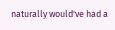naturally would've had a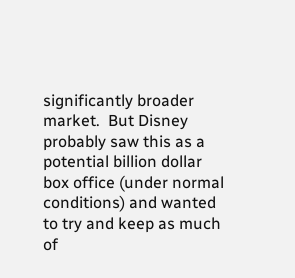significantly broader market.  But Disney probably saw this as a potential billion dollar box office (under normal conditions) and wanted to try and keep as much of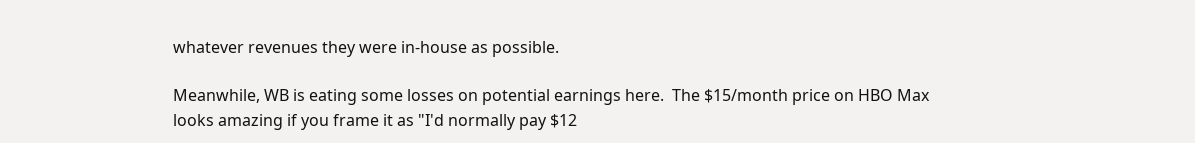whatever revenues they were in-house as possible.

Meanwhile, WB is eating some losses on potential earnings here.  The $15/month price on HBO Max looks amazing if you frame it as "I'd normally pay $12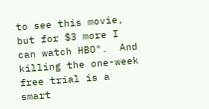to see this movie, but for $3 more I can watch HBO".  And killing the one-week free trial is a smart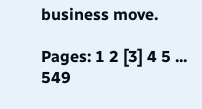business move.

Pages: 1 2 [3] 4 5 ... 549